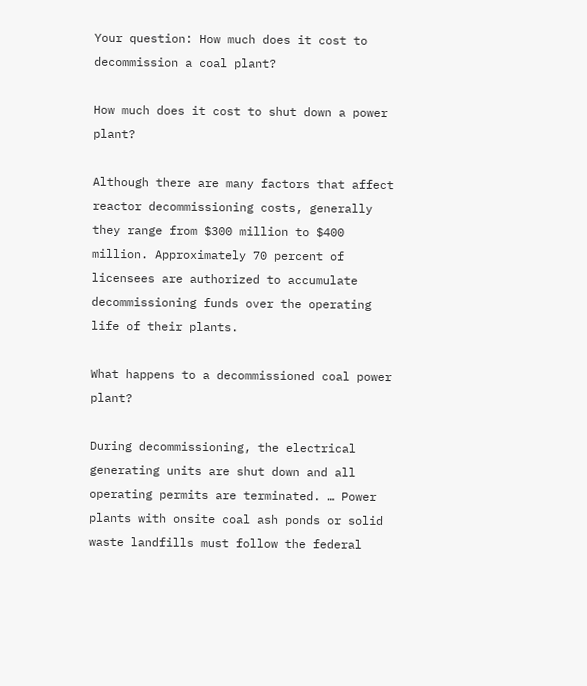Your question: How much does it cost to decommission a coal plant?

How much does it cost to shut down a power plant?

Although there are many factors that affect reactor decommissioning costs, generally they range from $300 million to $400 million. Approximately 70 percent of licensees are authorized to accumulate decommissioning funds over the operating life of their plants.

What happens to a decommissioned coal power plant?

During decommissioning, the electrical generating units are shut down and all operating permits are terminated. … Power plants with onsite coal ash ponds or solid waste landfills must follow the federal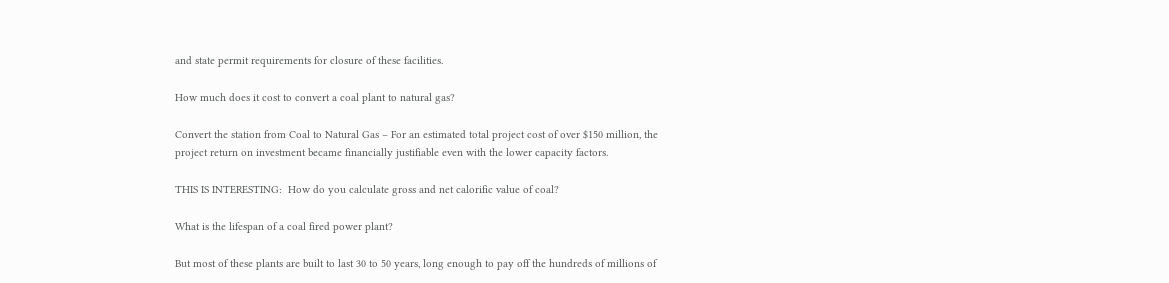and state permit requirements for closure of these facilities.

How much does it cost to convert a coal plant to natural gas?

Convert the station from Coal to Natural Gas – For an estimated total project cost of over $150 million, the project return on investment became financially justifiable even with the lower capacity factors.

THIS IS INTERESTING:  How do you calculate gross and net calorific value of coal?

What is the lifespan of a coal fired power plant?

But most of these plants are built to last 30 to 50 years, long enough to pay off the hundreds of millions of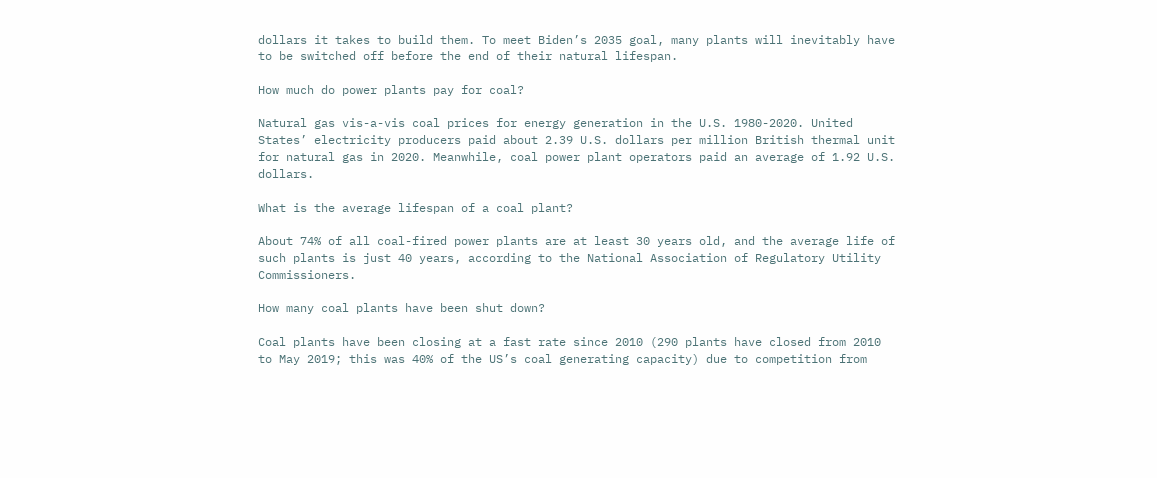dollars it takes to build them. To meet Biden’s 2035 goal, many plants will inevitably have to be switched off before the end of their natural lifespan.

How much do power plants pay for coal?

Natural gas vis-a-vis coal prices for energy generation in the U.S. 1980-2020. United States’ electricity producers paid about 2.39 U.S. dollars per million British thermal unit for natural gas in 2020. Meanwhile, coal power plant operators paid an average of 1.92 U.S. dollars.

What is the average lifespan of a coal plant?

About 74% of all coal-fired power plants are at least 30 years old, and the average life of such plants is just 40 years, according to the National Association of Regulatory Utility Commissioners.

How many coal plants have been shut down?

Coal plants have been closing at a fast rate since 2010 (290 plants have closed from 2010 to May 2019; this was 40% of the US’s coal generating capacity) due to competition from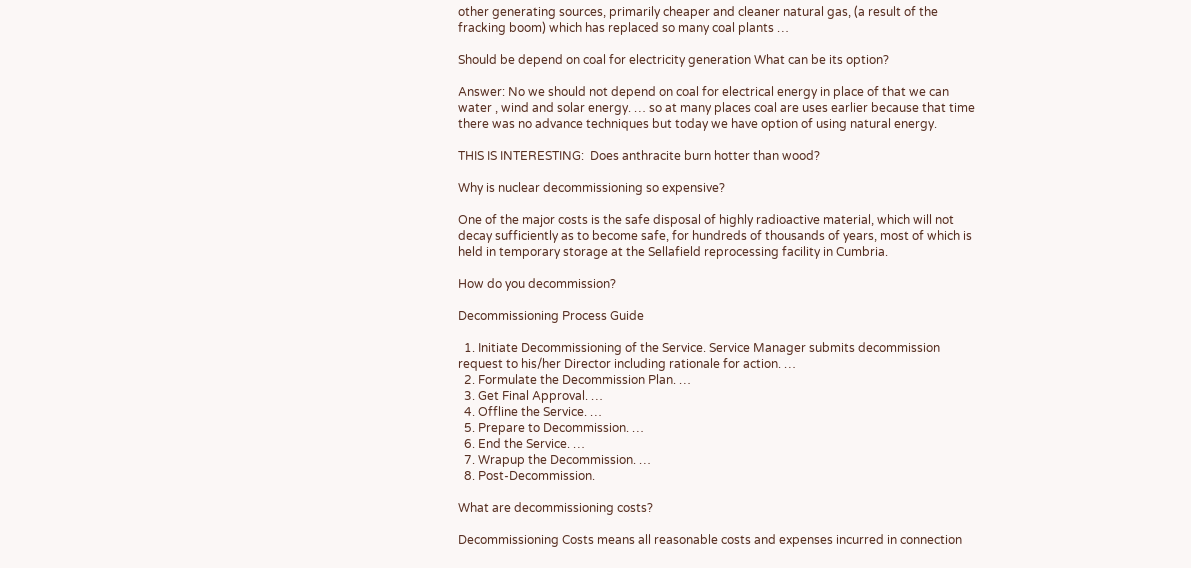other generating sources, primarily cheaper and cleaner natural gas, (a result of the fracking boom) which has replaced so many coal plants …

Should be depend on coal for electricity generation What can be its option?

Answer: No we should not depend on coal for electrical energy in place of that we can water , wind and solar energy. … so at many places coal are uses earlier because that time there was no advance techniques but today we have option of using natural energy.

THIS IS INTERESTING:  Does anthracite burn hotter than wood?

Why is nuclear decommissioning so expensive?

One of the major costs is the safe disposal of highly radioactive material, which will not decay sufficiently as to become safe, for hundreds of thousands of years, most of which is held in temporary storage at the Sellafield reprocessing facility in Cumbria.

How do you decommission?

Decommissioning Process Guide

  1. Initiate Decommissioning of the Service. Service Manager submits decommission request to his/her Director including rationale for action. …
  2. Formulate the Decommission Plan. …
  3. Get Final Approval. …
  4. Offline the Service. …
  5. Prepare to Decommission. …
  6. End the Service. …
  7. Wrapup the Decommission. …
  8. Post-Decommission.

What are decommissioning costs?

Decommissioning Costs means all reasonable costs and expenses incurred in connection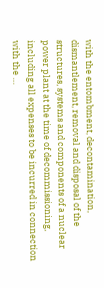with the entombment, decontamination, dismantlement, removal and disposal of the structures, systems and components of a nuclear power plant at the time of decommissioning, including all expenses to be incurred in connection with the …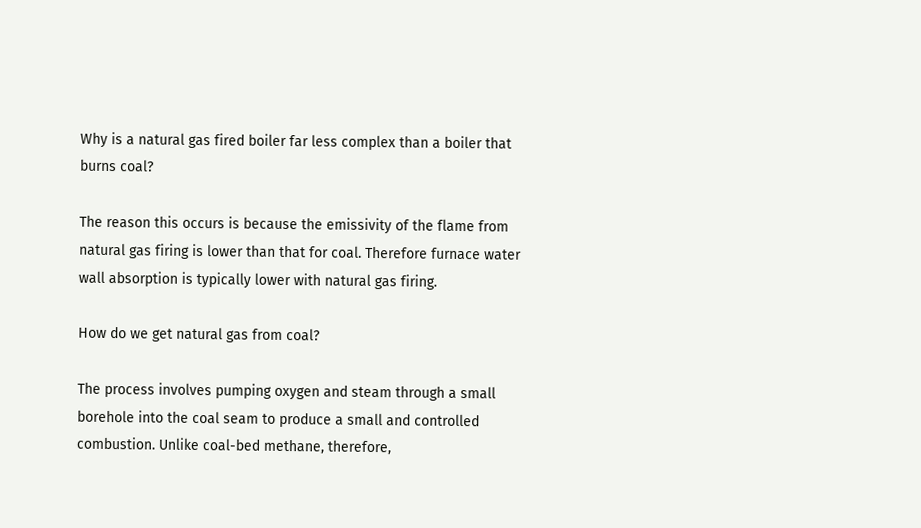Why is a natural gas fired boiler far less complex than a boiler that burns coal?

The reason this occurs is because the emissivity of the flame from natural gas firing is lower than that for coal. Therefore furnace water wall absorption is typically lower with natural gas firing.

How do we get natural gas from coal?

The process involves pumping oxygen and steam through a small borehole into the coal seam to produce a small and controlled combustion. Unlike coal-bed methane, therefore,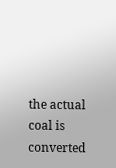the actual coal is converted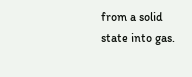from a solid state into gas.